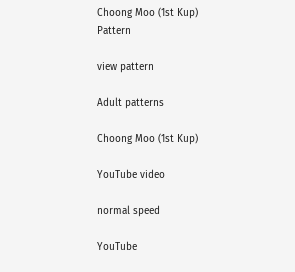Choong Moo (1st Kup) Pattern

view pattern

Adult patterns

Choong Moo (1st Kup)

YouTube video

normal speed

YouTube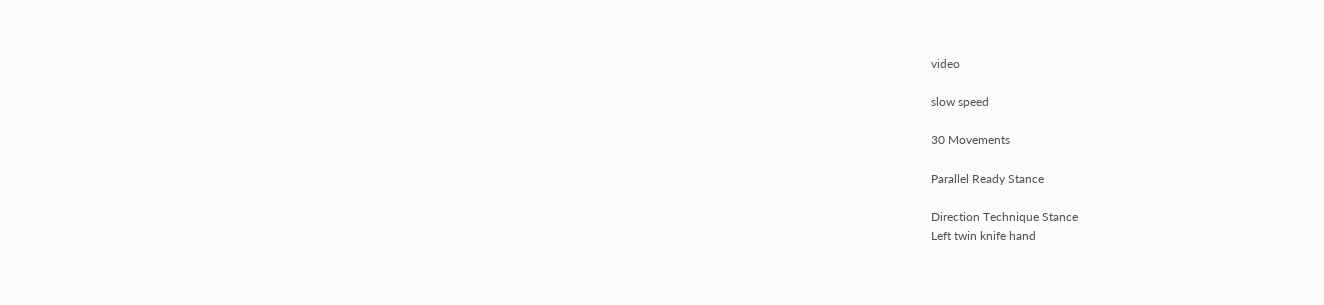video

slow speed

30 Movements

Parallel Ready Stance

Direction Technique Stance
Left twin knife hand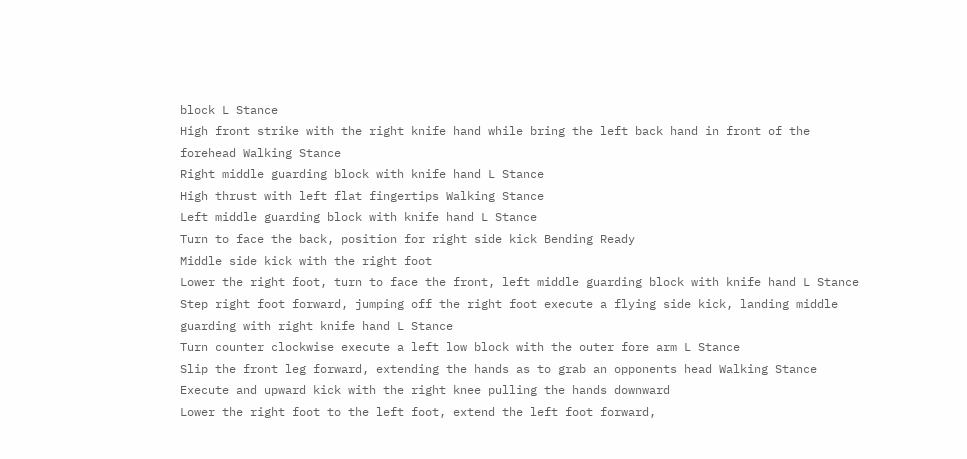block L Stance
High front strike with the right knife hand while bring the left back hand in front of the forehead Walking Stance
Right middle guarding block with knife hand L Stance
High thrust with left flat fingertips Walking Stance
Left middle guarding block with knife hand L Stance
Turn to face the back, position for right side kick Bending Ready
Middle side kick with the right foot
Lower the right foot, turn to face the front, left middle guarding block with knife hand L Stance
Step right foot forward, jumping off the right foot execute a flying side kick, landing middle guarding with right knife hand L Stance
Turn counter clockwise execute a left low block with the outer fore arm L Stance
Slip the front leg forward, extending the hands as to grab an opponents head Walking Stance
Execute and upward kick with the right knee pulling the hands downward
Lower the right foot to the left foot, extend the left foot forward,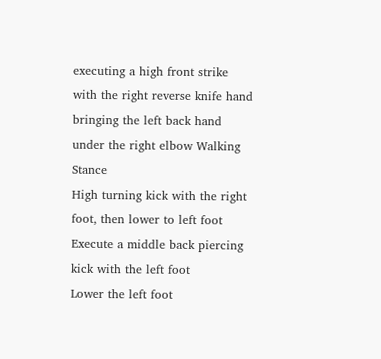executing a high front strike with the right reverse knife hand bringing the left back hand under the right elbow Walking Stance
High turning kick with the right foot, then lower to left foot
Execute a middle back piercing kick with the left foot
Lower the left foot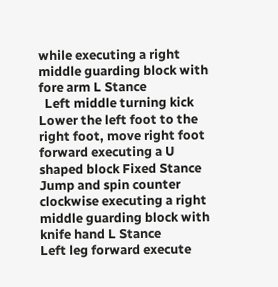while executing a right middle guarding block with fore arm L Stance
  Left middle turning kick
Lower the left foot to the right foot, move right foot forward executing a U shaped block Fixed Stance
Jump and spin counter clockwise executing a right middle guarding block with knife hand L Stance
Left leg forward execute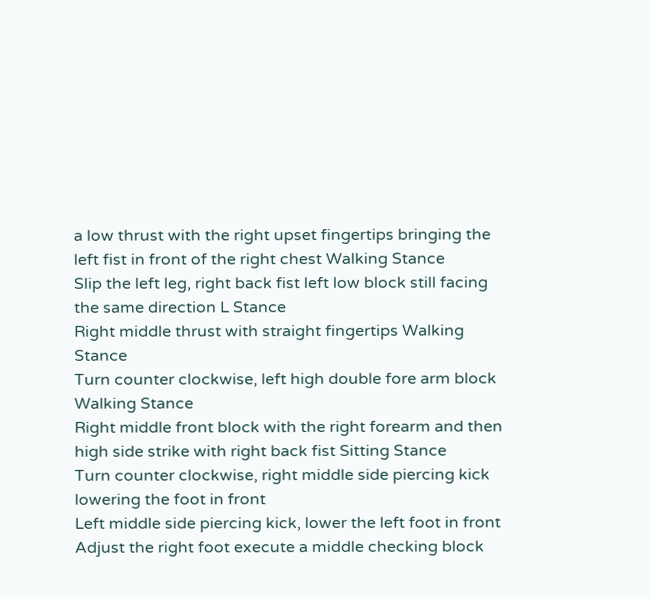a low thrust with the right upset fingertips bringing the left fist in front of the right chest Walking Stance
Slip the left leg, right back fist left low block still facing the same direction L Stance
Right middle thrust with straight fingertips Walking Stance
Turn counter clockwise, left high double fore arm block Walking Stance
Right middle front block with the right forearm and then high side strike with right back fist Sitting Stance
Turn counter clockwise, right middle side piercing kick lowering the foot in front
Left middle side piercing kick, lower the left foot in front
Adjust the right foot execute a middle checking block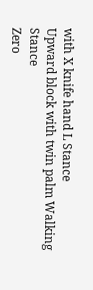with X knife hand L Stance
Upward block with twin palm Walking Stance
Zero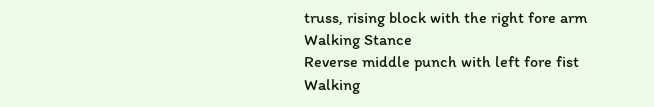truss, rising block with the right fore arm Walking Stance
Reverse middle punch with left fore fist Walking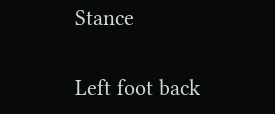Stance

Left foot back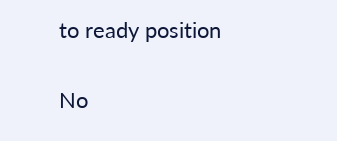to ready position

No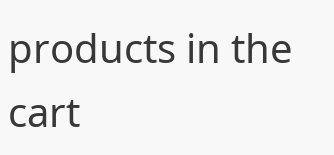products in the cart